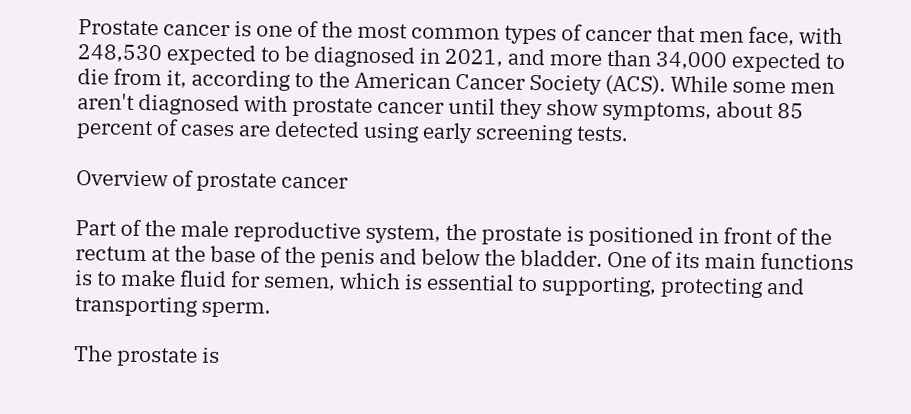Prostate cancer is one of the most common types of cancer that men face, with 248,530 expected to be diagnosed in 2021, and more than 34,000 expected to die from it, according to the American Cancer Society (ACS). While some men aren't diagnosed with prostate cancer until they show symptoms, about 85 percent of cases are detected using early screening tests.

Overview of prostate cancer

Part of the male reproductive system, the prostate is positioned in front of the rectum at the base of the penis and below the bladder. One of its main functions is to make fluid for semen, which is essential to supporting, protecting and transporting sperm.

The prostate is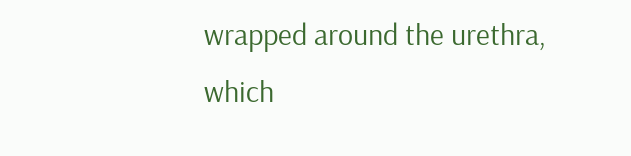wrapped around the urethra, which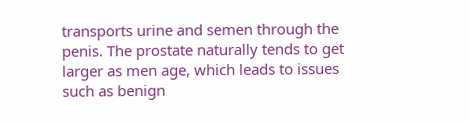transports urine and semen through the penis. The prostate naturally tends to get larger as men age, which leads to issues such as benign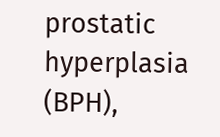prostatic hyperplasia (BPH),